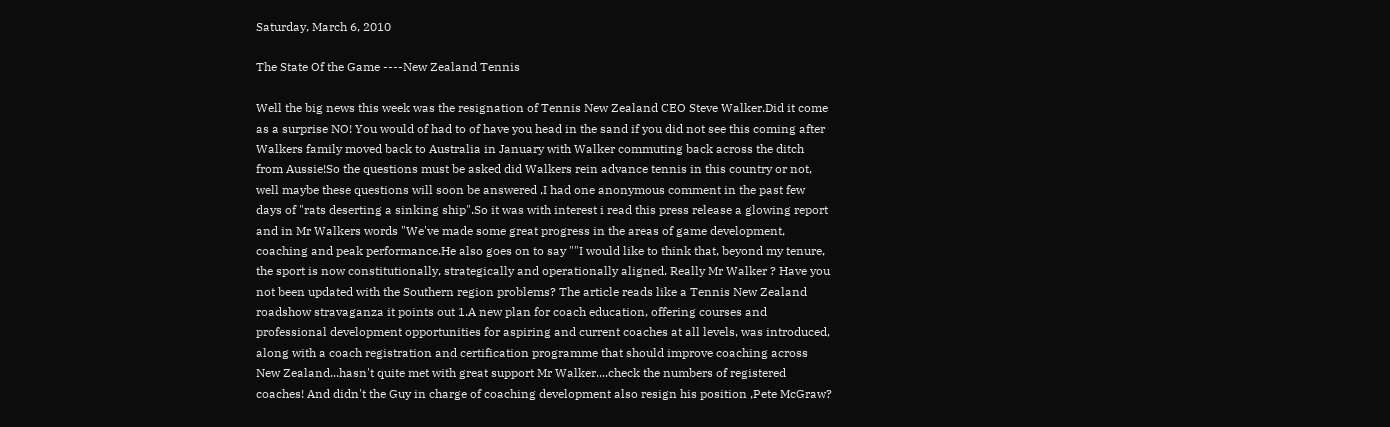Saturday, March 6, 2010

The State Of the Game ----New Zealand Tennis

Well the big news this week was the resignation of Tennis New Zealand CEO Steve Walker.Did it come as a surprise NO! You would of had to of have you head in the sand if you did not see this coming after Walkers family moved back to Australia in January with Walker commuting back across the ditch from Aussie!So the questions must be asked did Walkers rein advance tennis in this country or not, well maybe these questions will soon be answered ,I had one anonymous comment in the past few days of "rats deserting a sinking ship".So it was with interest i read this press release a glowing report and in Mr Walkers words "We've made some great progress in the areas of game development, coaching and peak performance.He also goes on to say ""I would like to think that, beyond my tenure, the sport is now constitutionally, strategically and operationally aligned. Really Mr Walker ? Have you not been updated with the Southern region problems? The article reads like a Tennis New Zealand roadshow stravaganza it points out 1.A new plan for coach education, offering courses and professional development opportunities for aspiring and current coaches at all levels, was introduced, along with a coach registration and certification programme that should improve coaching across New Zealand...hasn't quite met with great support Mr Walker....check the numbers of registered coaches! And didn't the Guy in charge of coaching development also resign his position ,Pete McGraw?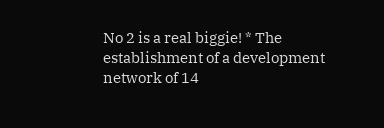No 2 is a real biggie! * The establishment of a development network of 14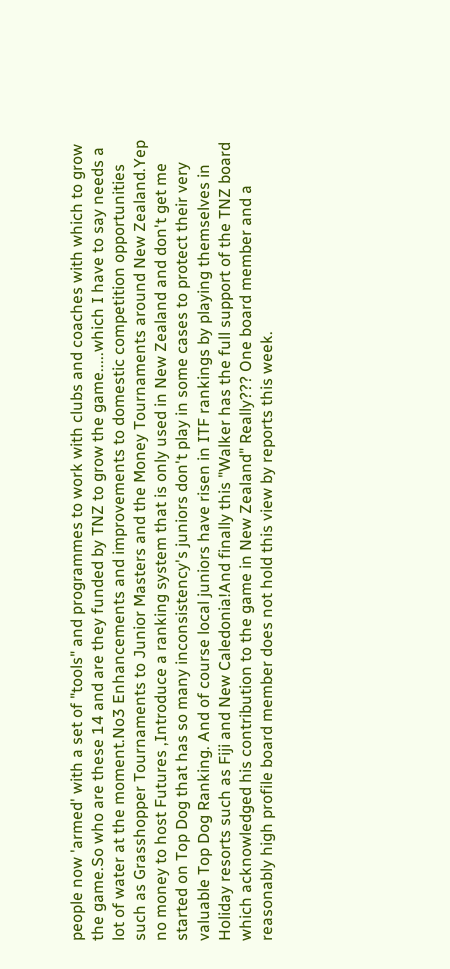people now 'armed' with a set of "tools" and programmes to work with clubs and coaches with which to grow the game.So who are these 14 and are they funded by TNZ to grow the game.....which I have to say needs a lot of water at the moment.No3 Enhancements and improvements to domestic competition opportunities such as Grasshopper Tournaments to Junior Masters and the Money Tournaments around New Zealand.Yep no money to host Futures ,Introduce a ranking system that is only used in New Zealand and don't get me started on Top Dog that has so many inconsistency's juniors don't play in some cases to protect their very valuable Top Dog Ranking. And of course local juniors have risen in ITF rankings by playing themselves in Holiday resorts such as Fiji and New Caledonia!And finally this "Walker has the full support of the TNZ board which acknowledged his contribution to the game in New Zealand" Really??? One board member and a reasonably high profile board member does not hold this view by reports this week.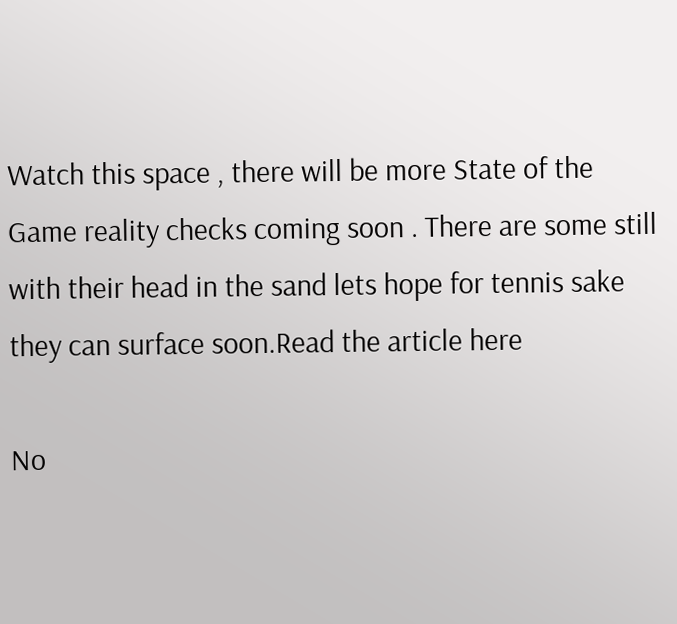Watch this space , there will be more State of the Game reality checks coming soon . There are some still with their head in the sand lets hope for tennis sake they can surface soon.Read the article here

No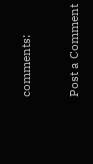comments:

Post a Comment